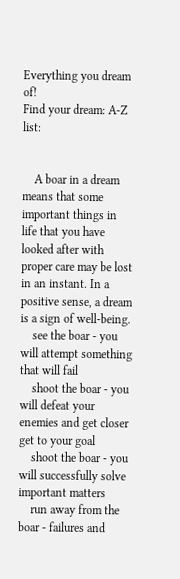Everything you dream of!
Find your dream: A-Z list:


    A boar in a dream means that some important things in life that you have looked after with proper care may be lost in an instant. In a positive sense, a dream is a sign of well-being.
    see the boar - you will attempt something that will fail
    shoot the boar - you will defeat your enemies and get closer get to your goal
    shoot the boar - you will successfully solve important matters
    run away from the boar - failures and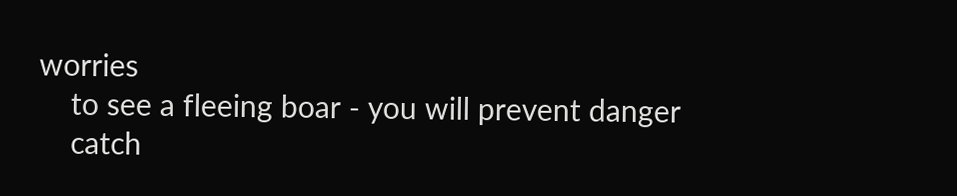worries
    to see a fleeing boar - you will prevent danger
    catch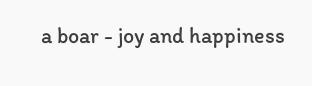a boar - joy and happiness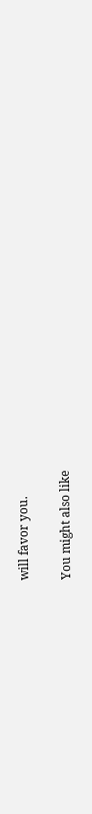will favor you.

You might also like